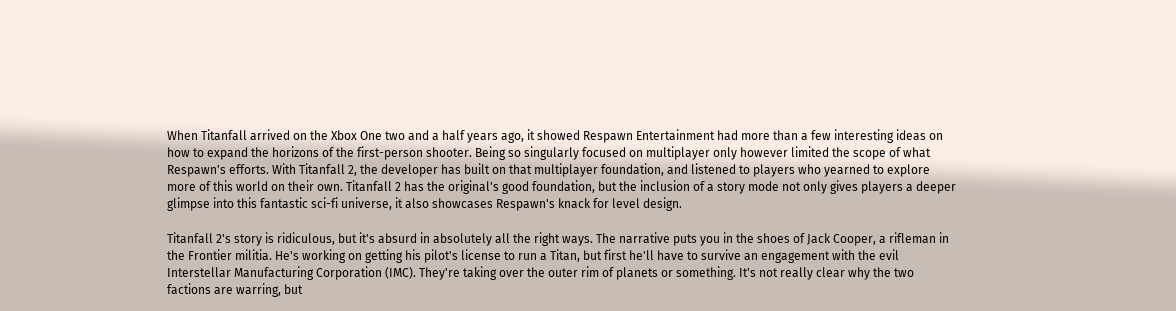When Titanfall arrived on the Xbox One two and a half years ago, it showed Respawn Entertainment had more than a few interesting ideas on how to expand the horizons of the first-person shooter. Being so singularly focused on multiplayer only however limited the scope of what Respawn's efforts. With Titanfall 2, the developer has built on that multiplayer foundation, and listened to players who yearned to explore more of this world on their own. Titanfall 2 has the original's good foundation, but the inclusion of a story mode not only gives players a deeper glimpse into this fantastic sci-fi universe, it also showcases Respawn's knack for level design.

Titanfall 2's story is ridiculous, but it's absurd in absolutely all the right ways. The narrative puts you in the shoes of Jack Cooper, a rifleman in the Frontier militia. He's working on getting his pilot's license to run a Titan, but first he'll have to survive an engagement with the evil Interstellar Manufacturing Corporation (IMC). They're taking over the outer rim of planets or something. It's not really clear why the two factions are warring, but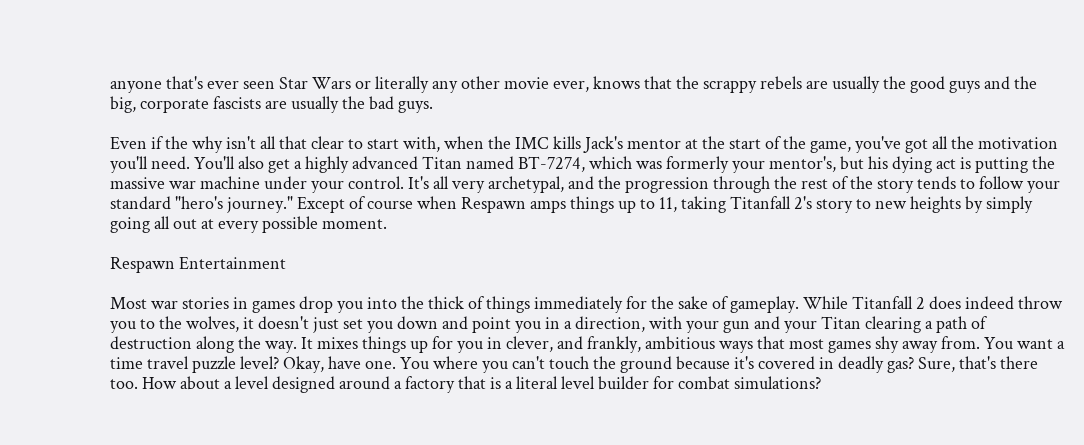anyone that's ever seen Star Wars or literally any other movie ever, knows that the scrappy rebels are usually the good guys and the big, corporate fascists are usually the bad guys.

Even if the why isn't all that clear to start with, when the IMC kills Jack's mentor at the start of the game, you've got all the motivation you'll need. You'll also get a highly advanced Titan named BT-7274, which was formerly your mentor's, but his dying act is putting the massive war machine under your control. It's all very archetypal, and the progression through the rest of the story tends to follow your standard "hero's journey." Except of course when Respawn amps things up to 11, taking Titanfall 2's story to new heights by simply going all out at every possible moment.

Respawn Entertainment

Most war stories in games drop you into the thick of things immediately for the sake of gameplay. While Titanfall 2 does indeed throw you to the wolves, it doesn't just set you down and point you in a direction, with your gun and your Titan clearing a path of destruction along the way. It mixes things up for you in clever, and frankly, ambitious ways that most games shy away from. You want a time travel puzzle level? Okay, have one. You where you can't touch the ground because it's covered in deadly gas? Sure, that's there too. How about a level designed around a factory that is a literal level builder for combat simulations?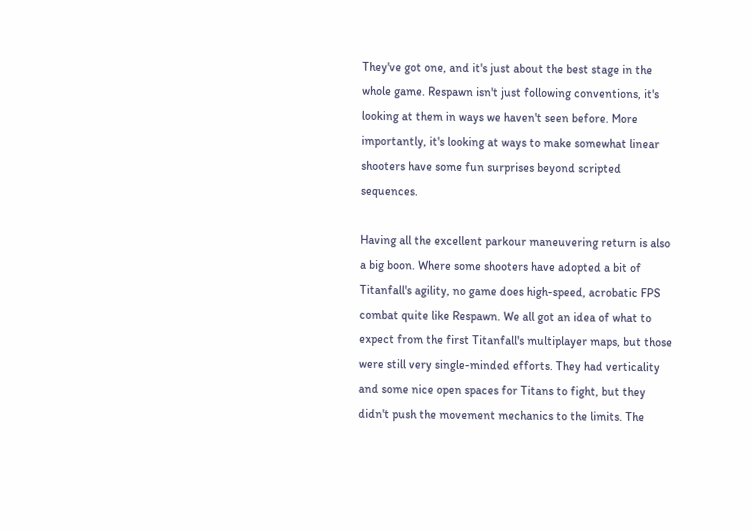They've got one, and it's just about the best stage in the whole game. Respawn isn't just following conventions, it's looking at them in ways we haven't seen before. More importantly, it's looking at ways to make somewhat linear shooters have some fun surprises beyond scripted sequences.

Having all the excellent parkour maneuvering return is also a big boon. Where some shooters have adopted a bit of Titanfall's agility, no game does high-speed, acrobatic FPS combat quite like Respawn. We all got an idea of what to expect from the first Titanfall's multiplayer maps, but those were still very single-minded efforts. They had verticality and some nice open spaces for Titans to fight, but they didn't push the movement mechanics to the limits. The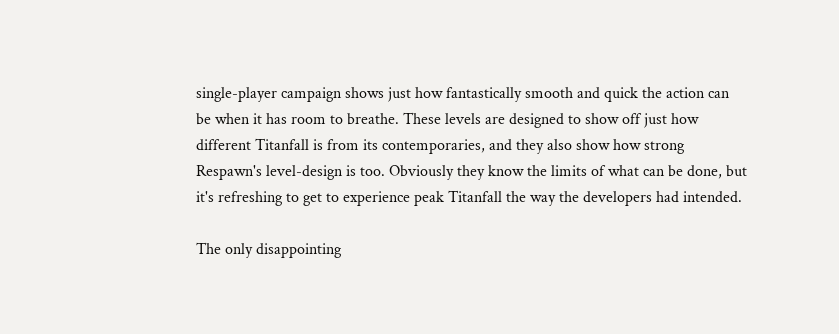single-player campaign shows just how fantastically smooth and quick the action can be when it has room to breathe. These levels are designed to show off just how different Titanfall is from its contemporaries, and they also show how strong Respawn's level-design is too. Obviously they know the limits of what can be done, but it's refreshing to get to experience peak Titanfall the way the developers had intended.

The only disappointing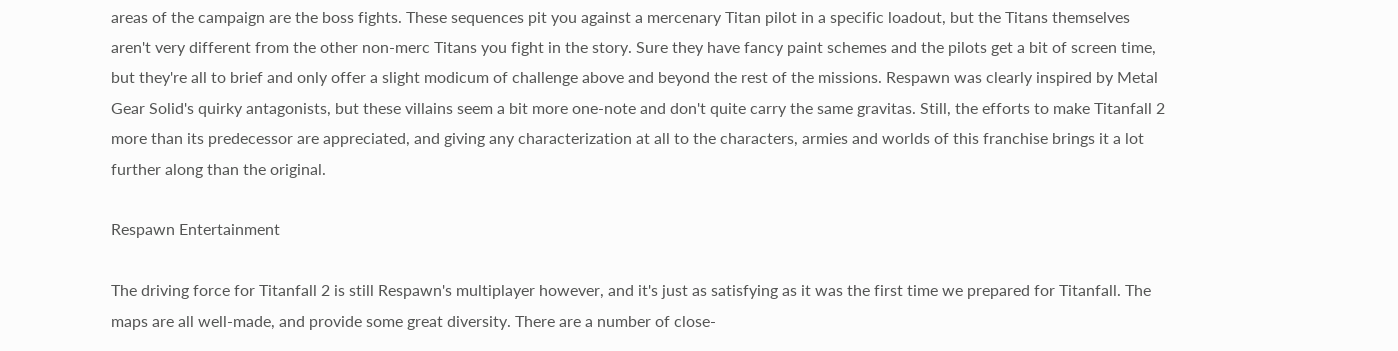areas of the campaign are the boss fights. These sequences pit you against a mercenary Titan pilot in a specific loadout, but the Titans themselves aren't very different from the other non-merc Titans you fight in the story. Sure they have fancy paint schemes and the pilots get a bit of screen time, but they're all to brief and only offer a slight modicum of challenge above and beyond the rest of the missions. Respawn was clearly inspired by Metal Gear Solid's quirky antagonists, but these villains seem a bit more one-note and don't quite carry the same gravitas. Still, the efforts to make Titanfall 2 more than its predecessor are appreciated, and giving any characterization at all to the characters, armies and worlds of this franchise brings it a lot further along than the original.

Respawn Entertainment

The driving force for Titanfall 2 is still Respawn's multiplayer however, and it's just as satisfying as it was the first time we prepared for Titanfall. The maps are all well-made, and provide some great diversity. There are a number of close-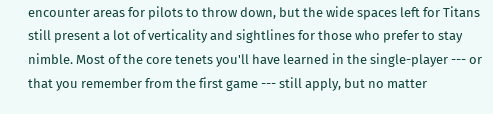encounter areas for pilots to throw down, but the wide spaces left for Titans still present a lot of verticality and sightlines for those who prefer to stay nimble. Most of the core tenets you'll have learned in the single-player --- or that you remember from the first game --- still apply, but no matter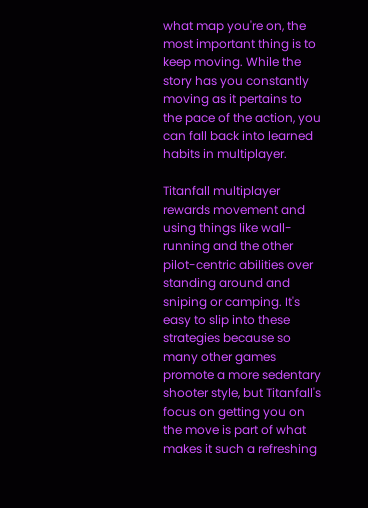what map you're on, the most important thing is to keep moving. While the story has you constantly moving as it pertains to the pace of the action, you can fall back into learned habits in multiplayer.

Titanfall multiplayer rewards movement and using things like wall-running and the other pilot-centric abilities over standing around and sniping or camping. It's easy to slip into these strategies because so many other games promote a more sedentary shooter style, but Titanfall's focus on getting you on the move is part of what makes it such a refreshing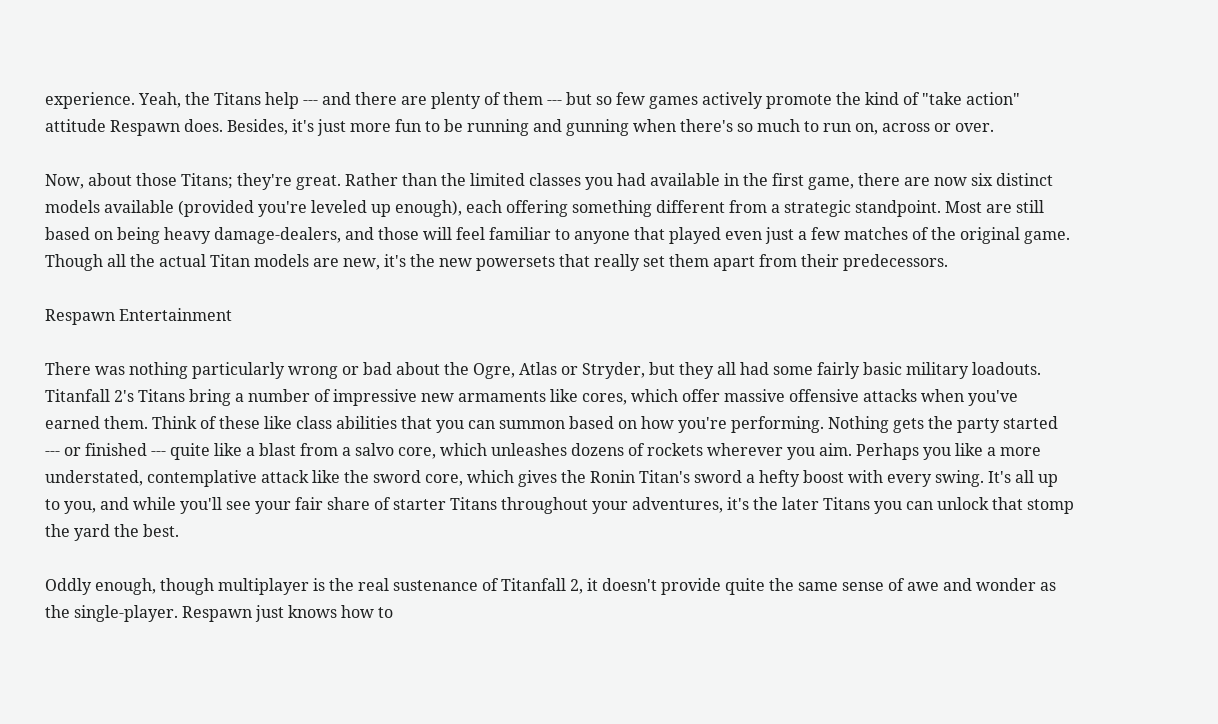experience. Yeah, the Titans help --- and there are plenty of them --- but so few games actively promote the kind of "take action" attitude Respawn does. Besides, it's just more fun to be running and gunning when there's so much to run on, across or over.

Now, about those Titans; they're great. Rather than the limited classes you had available in the first game, there are now six distinct models available (provided you're leveled up enough), each offering something different from a strategic standpoint. Most are still based on being heavy damage-dealers, and those will feel familiar to anyone that played even just a few matches of the original game. Though all the actual Titan models are new, it's the new powersets that really set them apart from their predecessors.

Respawn Entertainment

There was nothing particularly wrong or bad about the Ogre, Atlas or Stryder, but they all had some fairly basic military loadouts. Titanfall 2's Titans bring a number of impressive new armaments like cores, which offer massive offensive attacks when you've earned them. Think of these like class abilities that you can summon based on how you're performing. Nothing gets the party started --- or finished --- quite like a blast from a salvo core, which unleashes dozens of rockets wherever you aim. Perhaps you like a more understated, contemplative attack like the sword core, which gives the Ronin Titan's sword a hefty boost with every swing. It's all up to you, and while you'll see your fair share of starter Titans throughout your adventures, it's the later Titans you can unlock that stomp the yard the best.

Oddly enough, though multiplayer is the real sustenance of Titanfall 2, it doesn't provide quite the same sense of awe and wonder as the single-player. Respawn just knows how to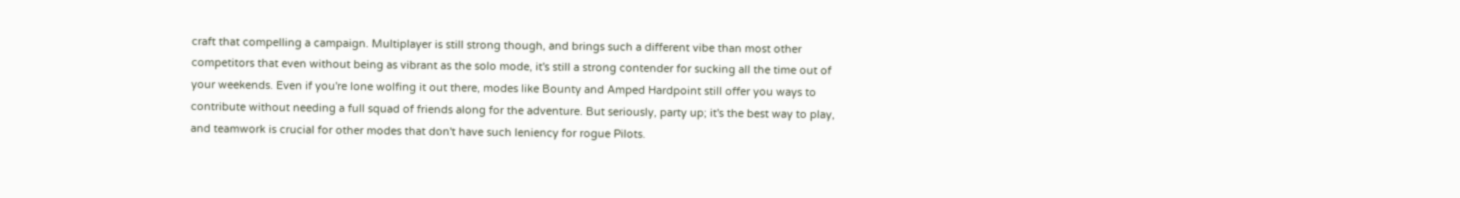craft that compelling a campaign. Multiplayer is still strong though, and brings such a different vibe than most other competitors that even without being as vibrant as the solo mode, it's still a strong contender for sucking all the time out of your weekends. Even if you're lone wolfing it out there, modes like Bounty and Amped Hardpoint still offer you ways to contribute without needing a full squad of friends along for the adventure. But seriously, party up; it's the best way to play, and teamwork is crucial for other modes that don't have such leniency for rogue Pilots.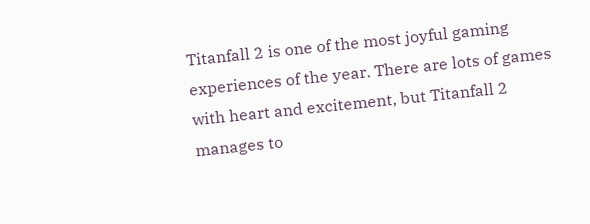Titanfall 2 is one of the most joyful gaming experiences of the year. There are lots of games with heart and excitement, but Titanfall 2 manages to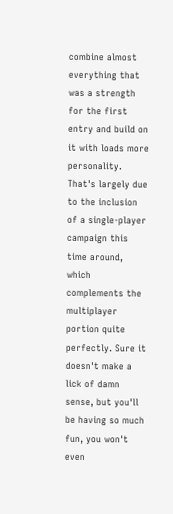combine almost everything that was a strength for the first entry and build on it with loads more personality. That's largely due to the inclusion of a single-player campaign this time around, which complements the multiplayer portion quite perfectly. Sure it doesn't make a lick of damn sense, but you'll be having so much fun, you won't even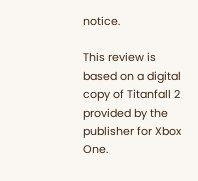notice.

This review is based on a digital copy of Titanfall 2 provided by the publisher for Xbox One.